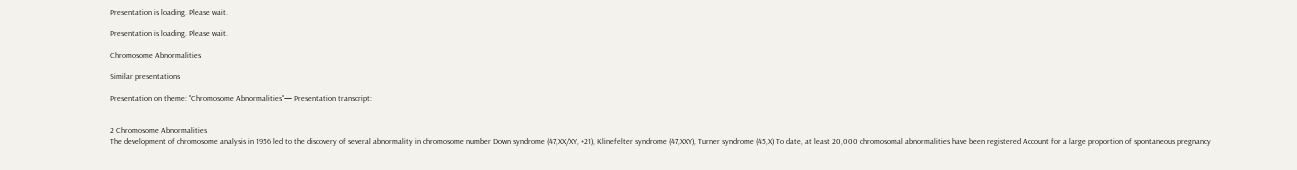Presentation is loading. Please wait.

Presentation is loading. Please wait.

Chromosome Abnormalities

Similar presentations

Presentation on theme: "Chromosome Abnormalities"— Presentation transcript:


2 Chromosome Abnormalities
The development of chromosome analysis in 1956 led to the discovery of several abnormality in chromosome number Down syndrome (47,XX/XY, +21), Klinefelter syndrome (47,XXY), Turner syndrome (45,X) To date, at least 20,000 chromosomal abnormalities have been registered Account for a large proportion of spontaneous pregnancy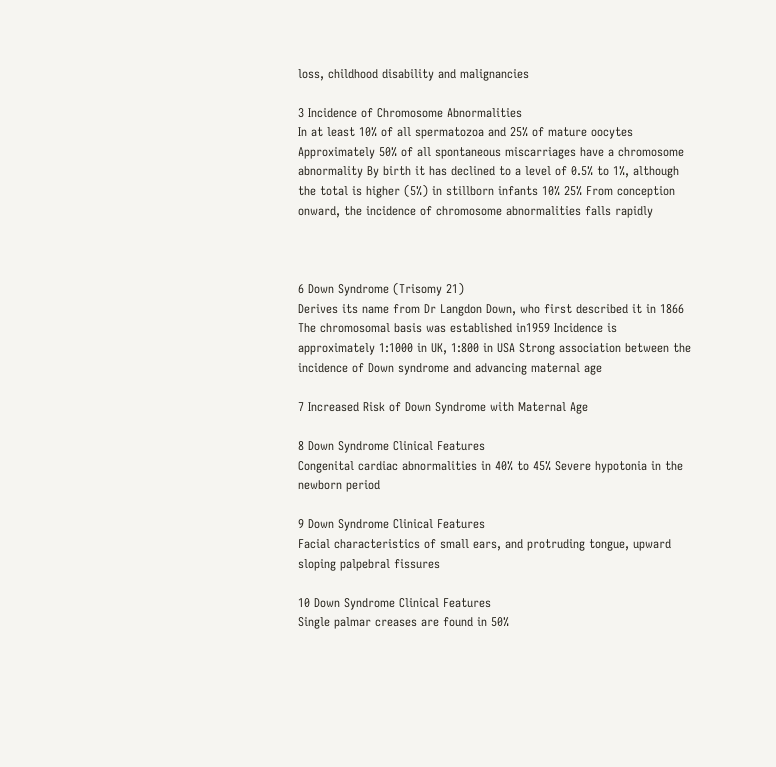loss, childhood disability and malignancies

3 Incidence of Chromosome Abnormalities
In at least 10% of all spermatozoa and 25% of mature oocytes Approximately 50% of all spontaneous miscarriages have a chromosome abnormality By birth it has declined to a level of 0.5% to 1%, although the total is higher (5%) in stillborn infants 10% 25% From conception onward, the incidence of chromosome abnormalities falls rapidly



6 Down Syndrome (Trisomy 21)
Derives its name from Dr Langdon Down, who first described it in 1866 The chromosomal basis was established in1959 Incidence is approximately 1:1000 in UK, 1:800 in USA Strong association between the incidence of Down syndrome and advancing maternal age

7 Increased Risk of Down Syndrome with Maternal Age

8 Down Syndrome Clinical Features
Congenital cardiac abnormalities in 40% to 45% Severe hypotonia in the newborn period

9 Down Syndrome Clinical Features
Facial characteristics of small ears, and protruding tongue, upward sloping palpebral fissures

10 Down Syndrome Clinical Features
Single palmar creases are found in 50%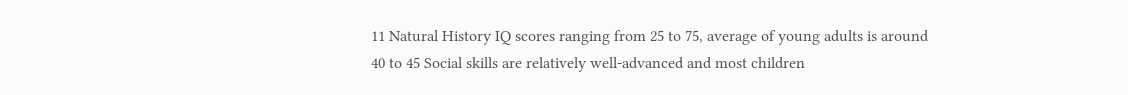11 Natural History IQ scores ranging from 25 to 75, average of young adults is around 40 to 45 Social skills are relatively well-advanced and most children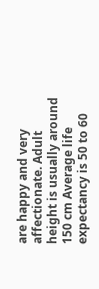are happy and very affectionate. Adult height is usually around 150 cm Average life expectancy is 50 to 60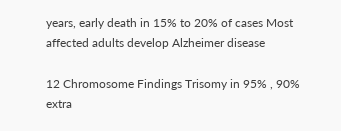years, early death in 15% to 20% of cases Most affected adults develop Alzheimer disease

12 Chromosome Findings Trisomy in 95% , 90% extra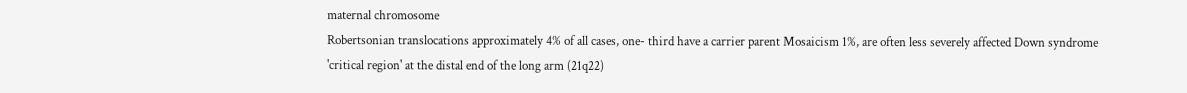maternal chromosome
Robertsonian translocations approximately 4% of all cases, one- third have a carrier parent Mosaicism 1%, are often less severely affected Down syndrome 'critical region' at the distal end of the long arm (21q22)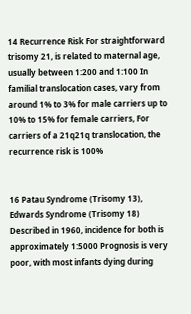14 Recurrence Risk For straightforward trisomy 21, is related to maternal age, usually between 1:200 and 1:100 In familial translocation cases, vary from around 1% to 3% for male carriers up to 10% to 15% for female carriers, For carriers of a 21q21q translocation, the recurrence risk is 100%


16 Patau Syndrome (Trisomy 13), Edwards Syndrome (Trisomy 18)
Described in 1960, incidence for both is approximately 1:5000 Prognosis is very poor, with most infants dying during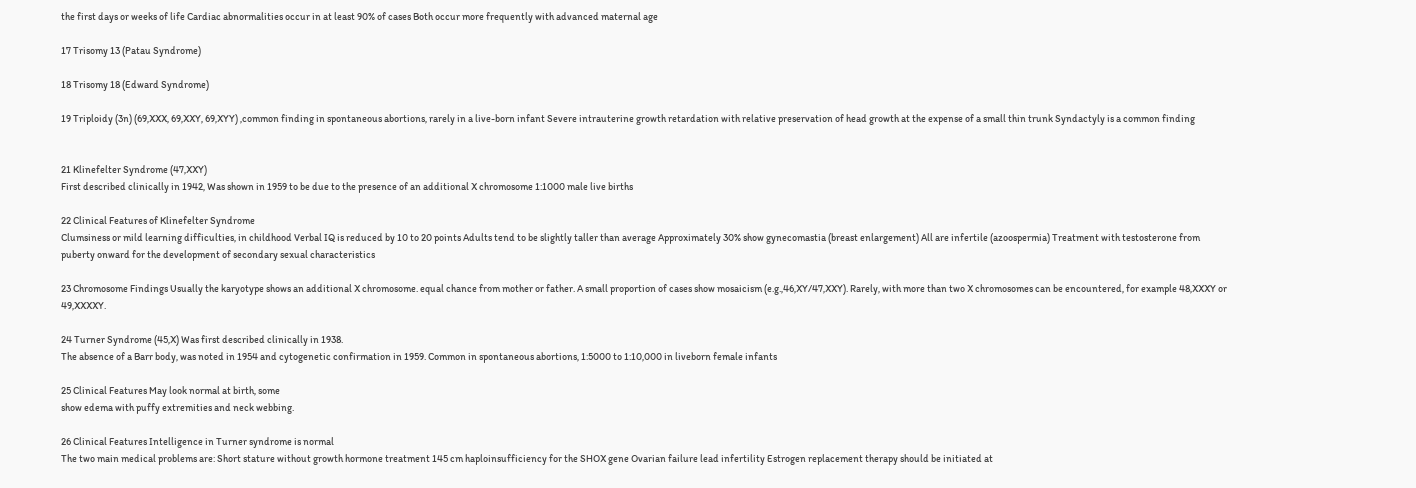the first days or weeks of life Cardiac abnormalities occur in at least 90% of cases Both occur more frequently with advanced maternal age

17 Trisomy 13 (Patau Syndrome)

18 Trisomy 18 (Edward Syndrome)

19 Triploidy (3n) (69,XXX, 69,XXY, 69,XYY) ,common finding in spontaneous abortions, rarely in a live-born infant Severe intrauterine growth retardation with relative preservation of head growth at the expense of a small thin trunk Syndactyly is a common finding


21 Klinefelter Syndrome (47,XXY)
First described clinically in 1942, Was shown in 1959 to be due to the presence of an additional X chromosome 1:1000 male live births

22 Clinical Features of Klinefelter Syndrome
Clumsiness or mild learning difficulties, in childhood Verbal IQ is reduced by 10 to 20 points Adults tend to be slightly taller than average Approximately 30% show gynecomastia (breast enlargement) All are infertile (azoospermia) Treatment with testosterone from puberty onward for the development of secondary sexual characteristics

23 Chromosome Findings Usually the karyotype shows an additional X chromosome. equal chance from mother or father. A small proportion of cases show mosaicism (e.g.,46,XY/47,XXY). Rarely, with more than two X chromosomes can be encountered, for example 48,XXXY or 49,XXXXY.

24 Turner Syndrome (45,X) Was first described clinically in 1938.
The absence of a Barr body, was noted in 1954 and cytogenetic confirmation in 1959. Common in spontaneous abortions, 1:5000 to 1:10,000 in liveborn female infants

25 Clinical Features May look normal at birth, some
show edema with puffy extremities and neck webbing.

26 Clinical Features Intelligence in Turner syndrome is normal
The two main medical problems are: Short stature without growth hormone treatment 145 cm haploinsufficiency for the SHOX gene Ovarian failure lead infertility Estrogen replacement therapy should be initiated at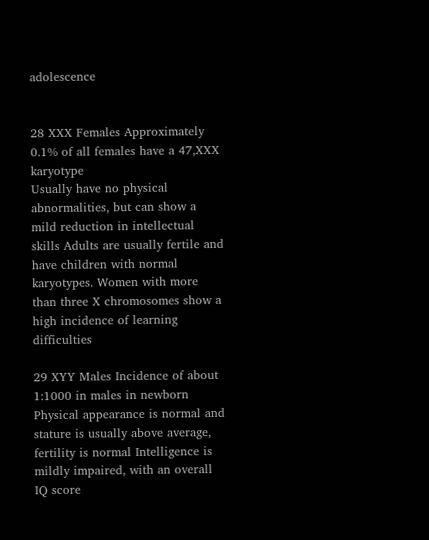adolescence


28 XXX Females Approximately 0.1% of all females have a 47,XXX karyotype
Usually have no physical abnormalities, but can show a mild reduction in intellectual skills Adults are usually fertile and have children with normal karyotypes. Women with more than three X chromosomes show a high incidence of learning difficulties

29 XYY Males Incidence of about 1:1000 in males in newborn
Physical appearance is normal and stature is usually above average, fertility is normal Intelligence is mildly impaired, with an overall IQ score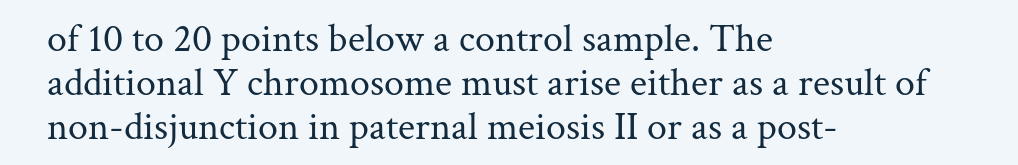of 10 to 20 points below a control sample. The additional Y chromosome must arise either as a result of non-disjunction in paternal meiosis II or as a post-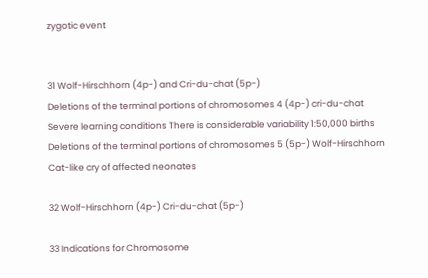zygotic event


31 Wolf-Hirschhorn (4p-) and Cri-du-chat (5p-)
Deletions of the terminal portions of chromosomes 4 (4p-) cri-du-chat Severe learning conditions There is considerable variability 1:50,000 births Deletions of the terminal portions of chromosomes 5 (5p-) Wolf-Hirschhorn Cat-like cry of affected neonates

32 Wolf-Hirschhorn (4p-) Cri-du-chat (5p-)

33 Indications for Chromosome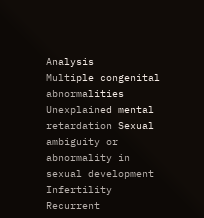Analysis
Multiple congenital abnormalities Unexplained mental retardation Sexual ambiguity or abnormality in sexual development Infertility Recurrent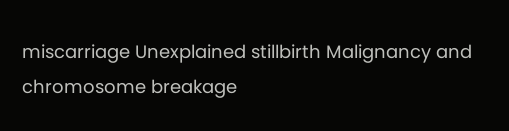miscarriage Unexplained stillbirth Malignancy and chromosome breakage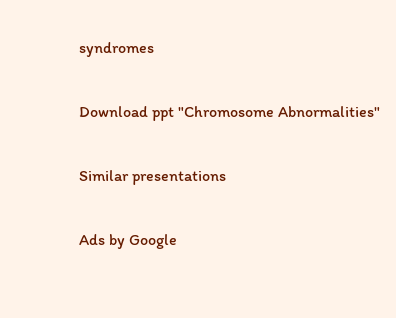syndromes

Download ppt "Chromosome Abnormalities"

Similar presentations

Ads by Google